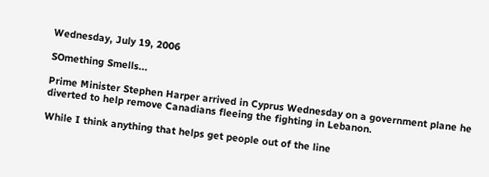Wednesday, July 19, 2006

SOmething Smells...

Prime Minister Stephen Harper arrived in Cyprus Wednesday on a government plane he diverted to help remove Canadians fleeing the fighting in Lebanon.

While I think anything that helps get people out of the line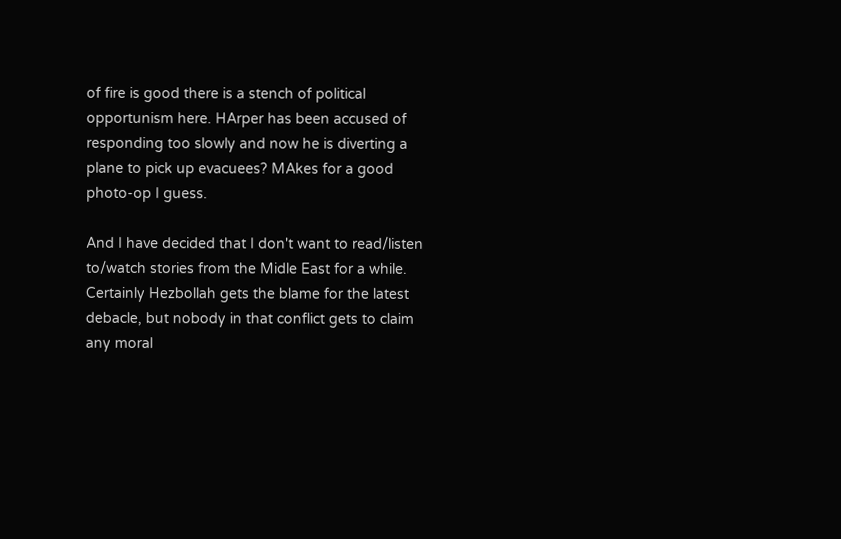of fire is good there is a stench of political opportunism here. HArper has been accused of responding too slowly and now he is diverting a plane to pick up evacuees? MAkes for a good photo-op I guess.

And I have decided that I don't want to read/listen to/watch stories from the Midle East for a while. Certainly Hezbollah gets the blame for the latest debacle, but nobody in that conflict gets to claim any moral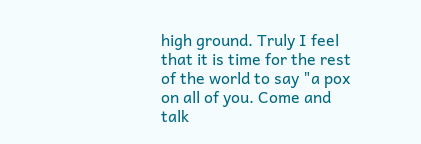high ground. Truly I feel that it is time for the rest of the world to say "a pox on all of you. Come and talk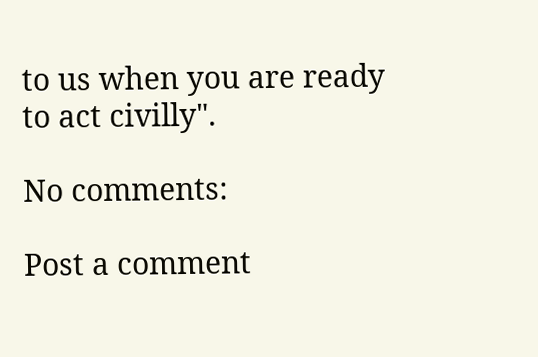to us when you are ready to act civilly".

No comments:

Post a comment